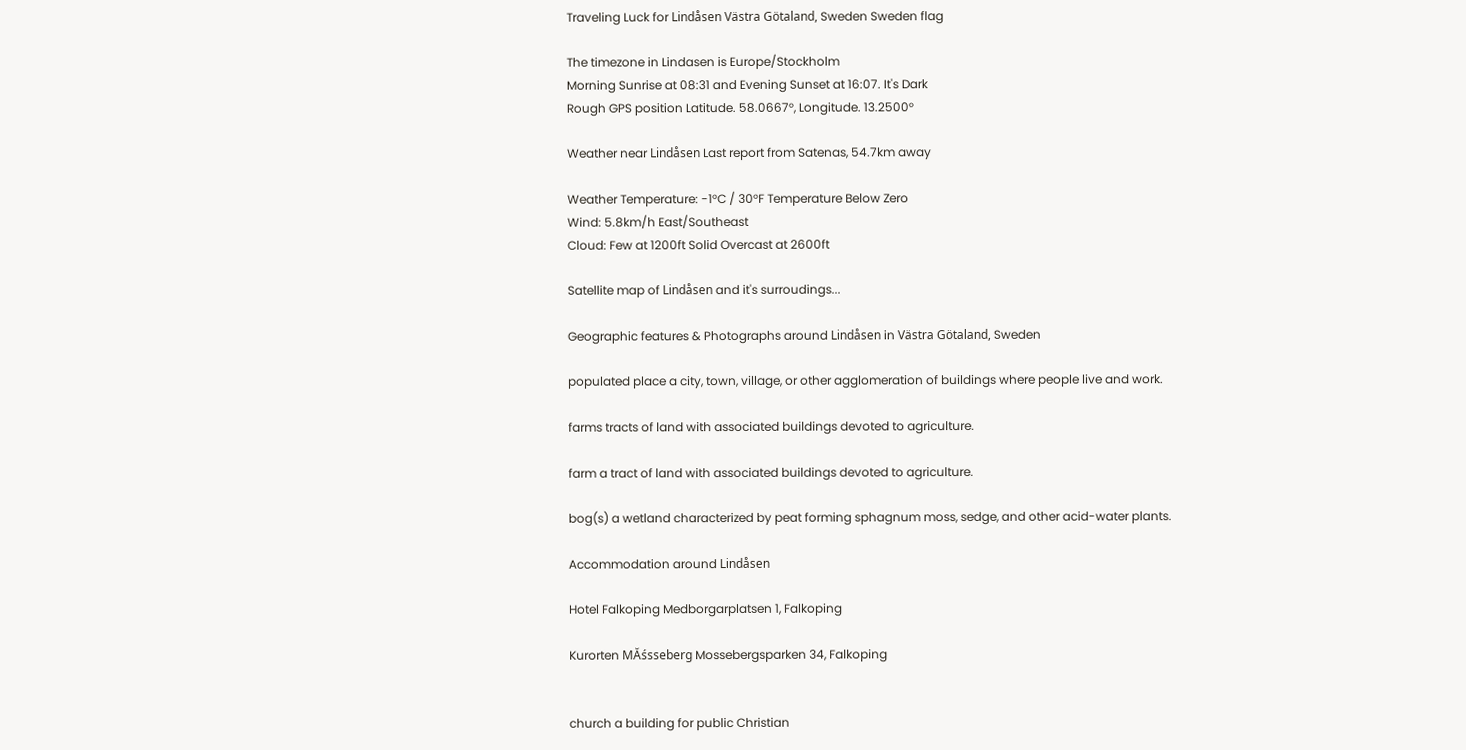Traveling Luck for Lindåsen Västra Götaland, Sweden Sweden flag

The timezone in Lindasen is Europe/Stockholm
Morning Sunrise at 08:31 and Evening Sunset at 16:07. It's Dark
Rough GPS position Latitude. 58.0667°, Longitude. 13.2500°

Weather near Lindåsen Last report from Satenas, 54.7km away

Weather Temperature: -1°C / 30°F Temperature Below Zero
Wind: 5.8km/h East/Southeast
Cloud: Few at 1200ft Solid Overcast at 2600ft

Satellite map of Lindåsen and it's surroudings...

Geographic features & Photographs around Lindåsen in Västra Götaland, Sweden

populated place a city, town, village, or other agglomeration of buildings where people live and work.

farms tracts of land with associated buildings devoted to agriculture.

farm a tract of land with associated buildings devoted to agriculture.

bog(s) a wetland characterized by peat forming sphagnum moss, sedge, and other acid-water plants.

Accommodation around Lindåsen

Hotel Falkoping Medborgarplatsen 1, Falkoping

Kurorten MĂśsseberg Mossebergsparken 34, Falkoping


church a building for public Christian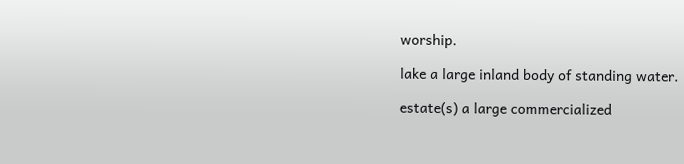worship.

lake a large inland body of standing water.

estate(s) a large commercialized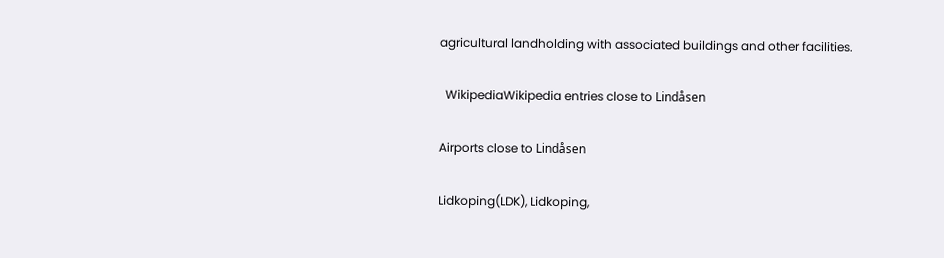agricultural landholding with associated buildings and other facilities.

  WikipediaWikipedia entries close to Lindåsen

Airports close to Lindåsen

Lidkoping(LDK), Lidkoping,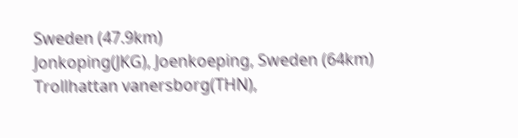Sweden (47.9km)
Jonkoping(JKG), Joenkoeping, Sweden (64km)
Trollhattan vanersborg(THN),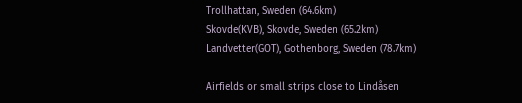Trollhattan, Sweden (64.6km)
Skovde(KVB), Skovde, Sweden (65.2km)
Landvetter(GOT), Gothenborg, Sweden (78.7km)

Airfields or small strips close to Lindåsen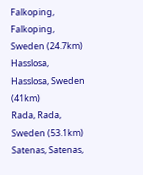Falkoping, Falkoping, Sweden (24.7km)
Hasslosa, Hasslosa, Sweden (41km)
Rada, Rada, Sweden (53.1km)
Satenas, Satenas,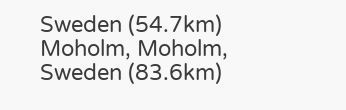Sweden (54.7km)
Moholm, Moholm, Sweden (83.6km)